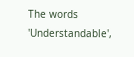The words 'Understandable',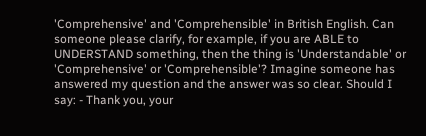'Comprehensive' and 'Comprehensible' in British English. Can someone please clarify, for example, if you are ABLE to UNDERSTAND something, then the thing is 'Understandable' or 'Comprehensive' or 'Comprehensible'? Imagine someone has answered my question and the answer was so clear. Should I say: - Thank you, your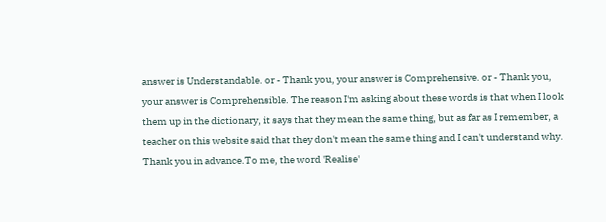answer is Understandable. or - Thank you, your answer is Comprehensive. or - Thank you, your answer is Comprehensible. The reason I'm asking about these words is that when I look them up in the dictionary, it says that they mean the same thing, but as far as I remember, a teacher on this website said that they don't mean the same thing and I can't understand why. Thank you in advance.To me, the word 'Realise'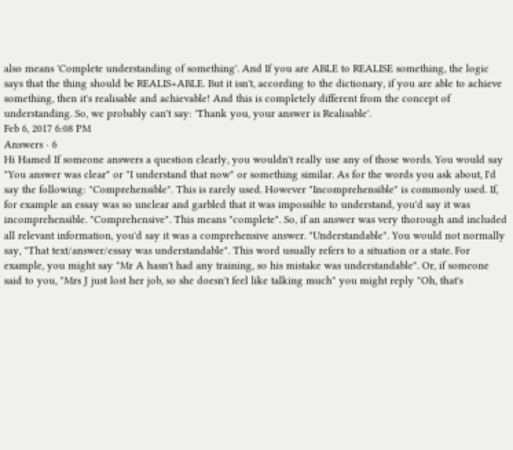also means 'Complete understanding of something'. And If you are ABLE to REALISE something, the logic says that the thing should be REALIS+ABLE. But it isn't, according to the dictionary, if you are able to achieve something, then it's realisable and achievable! And this is completely different from the concept of understanding. So, we probably can't say: 'Thank you, your answer is Realisable'.
Feb 6, 2017 6:08 PM
Answers · 6
Hi Hamed If someone answers a question clearly, you wouldn't really use any of those words. You would say "You answer was clear" or "I understand that now" or something similar. As for the words you ask about, I'd say the following: "Comprehensible". This is rarely used. However "Incomprehensible" is commonly used. If, for example an essay was so unclear and garbled that it was impossible to understand, you'd say it was incomprehensible. "Comprehensive". This means "complete". So, if an answer was very thorough and included all relevant information, you'd say it was a comprehensive answer. "Understandable". You would not normally say, "That text/answer/essay was understandable". This word usually refers to a situation or a state. For example, you might say "Mr A hasn't had any training, so his mistake was understandable". Or, if someone said to you, "Mrs J just lost her job, so she doesn't feel like talking much" you might reply "Oh, that's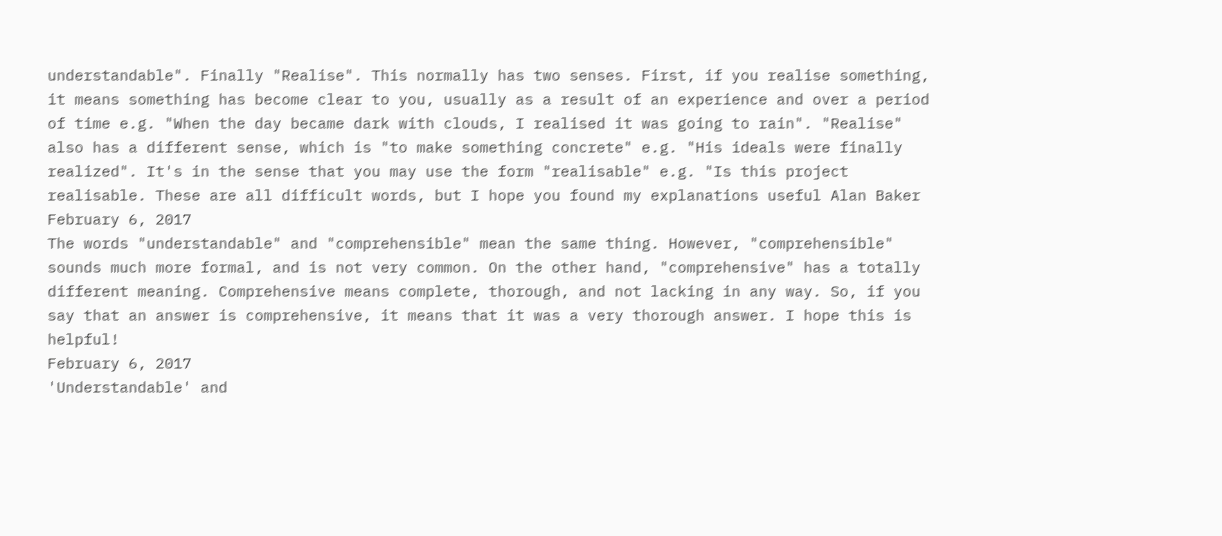understandable". Finally "Realise". This normally has two senses. First, if you realise something, it means something has become clear to you, usually as a result of an experience and over a period of time e.g. "When the day became dark with clouds, I realised it was going to rain". "Realise" also has a different sense, which is "to make something concrete" e.g. "His ideals were finally realized". It's in the sense that you may use the form "realisable" e.g. "Is this project realisable. These are all difficult words, but I hope you found my explanations useful Alan Baker
February 6, 2017
The words "understandable" and "comprehensible" mean the same thing. However, "comprehensible" sounds much more formal, and is not very common. On the other hand, "comprehensive" has a totally different meaning. Comprehensive means complete, thorough, and not lacking in any way. So, if you say that an answer is comprehensive, it means that it was a very thorough answer. I hope this is helpful!
February 6, 2017
'Understandable' and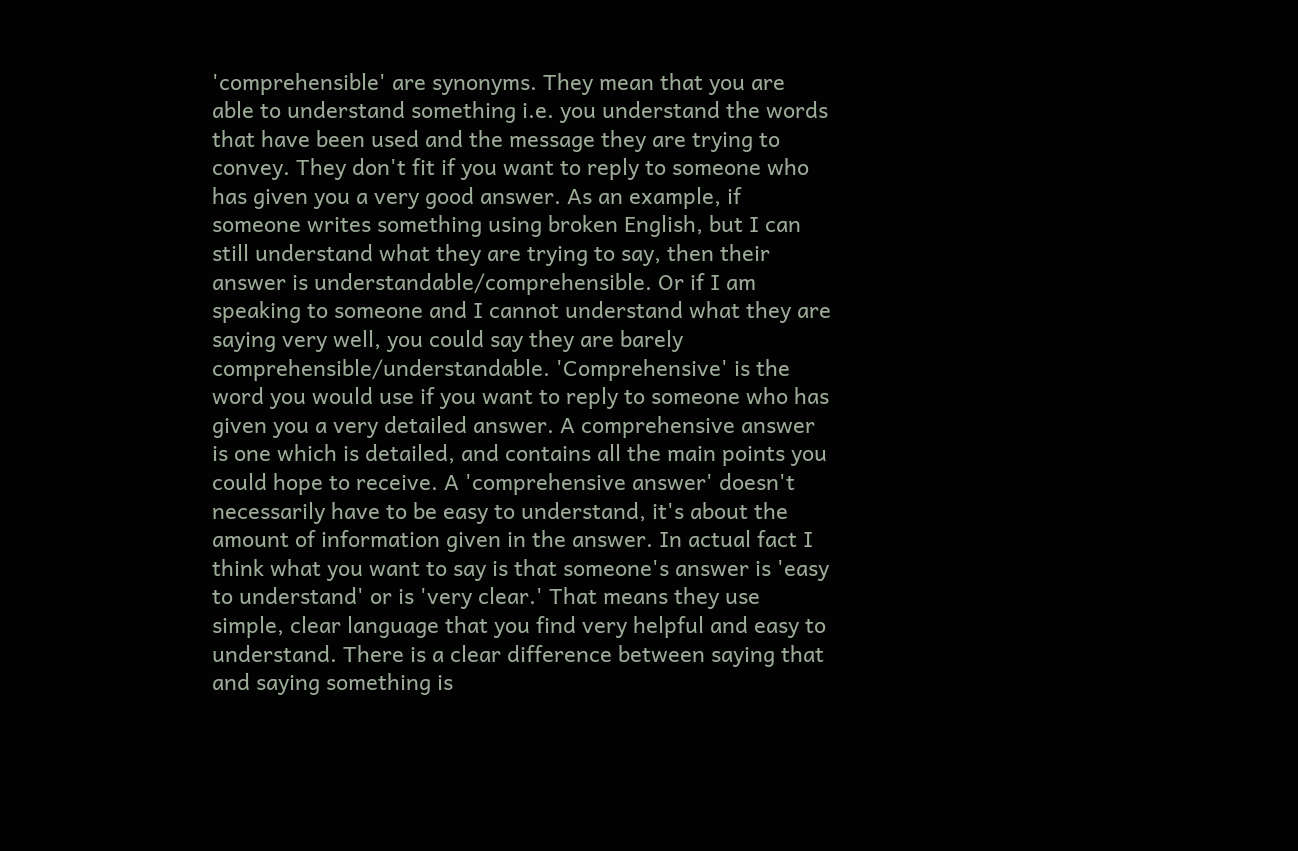'comprehensible' are synonyms. They mean that you are able to understand something i.e. you understand the words that have been used and the message they are trying to convey. They don't fit if you want to reply to someone who has given you a very good answer. As an example, if someone writes something using broken English, but I can still understand what they are trying to say, then their answer is understandable/comprehensible. Or if I am speaking to someone and I cannot understand what they are saying very well, you could say they are barely comprehensible/understandable. 'Comprehensive' is the word you would use if you want to reply to someone who has given you a very detailed answer. A comprehensive answer is one which is detailed, and contains all the main points you could hope to receive. A 'comprehensive answer' doesn't necessarily have to be easy to understand, it's about the amount of information given in the answer. In actual fact I think what you want to say is that someone's answer is 'easy to understand' or is 'very clear.' That means they use simple, clear language that you find very helpful and easy to understand. There is a clear difference between saying that and saying something is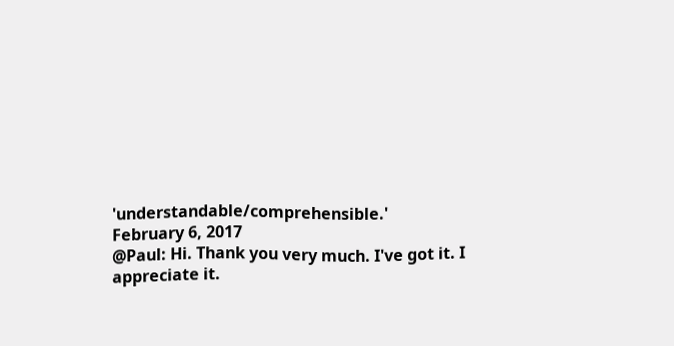'understandable/comprehensible.'
February 6, 2017
@Paul: Hi. Thank you very much. I've got it. I appreciate it.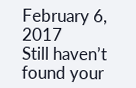February 6, 2017
Still haven’t found your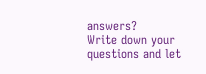answers?
Write down your questions and let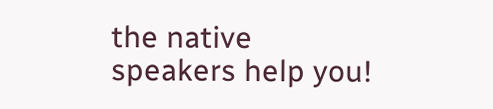the native speakers help you!